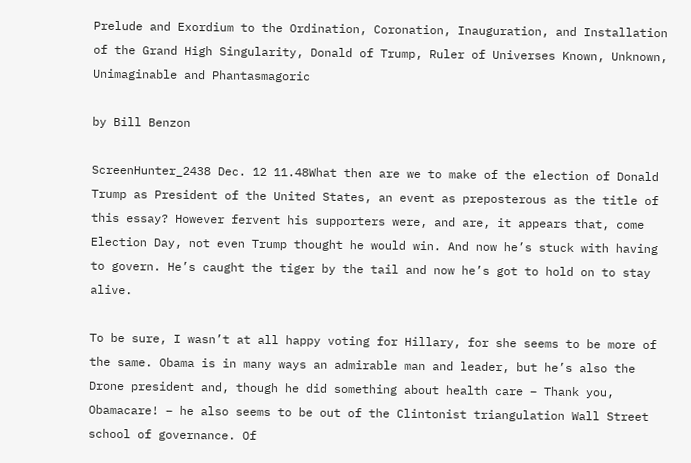Prelude and Exordium to the Ordination, Coronation, Inauguration, and Installation of the Grand High Singularity, Donald of Trump, Ruler of Universes Known, Unknown, Unimaginable and Phantasmagoric

by Bill Benzon

ScreenHunter_2438 Dec. 12 11.48What then are we to make of the election of Donald Trump as President of the United States, an event as preposterous as the title of this essay? However fervent his supporters were, and are, it appears that, come Election Day, not even Trump thought he would win. And now he’s stuck with having to govern. He’s caught the tiger by the tail and now he’s got to hold on to stay alive.

To be sure, I wasn’t at all happy voting for Hillary, for she seems to be more of the same. Obama is in many ways an admirable man and leader, but he’s also the Drone president and, though he did something about health care – Thank you, Obamacare! – he also seems to be out of the Clintonist triangulation Wall Street school of governance. Of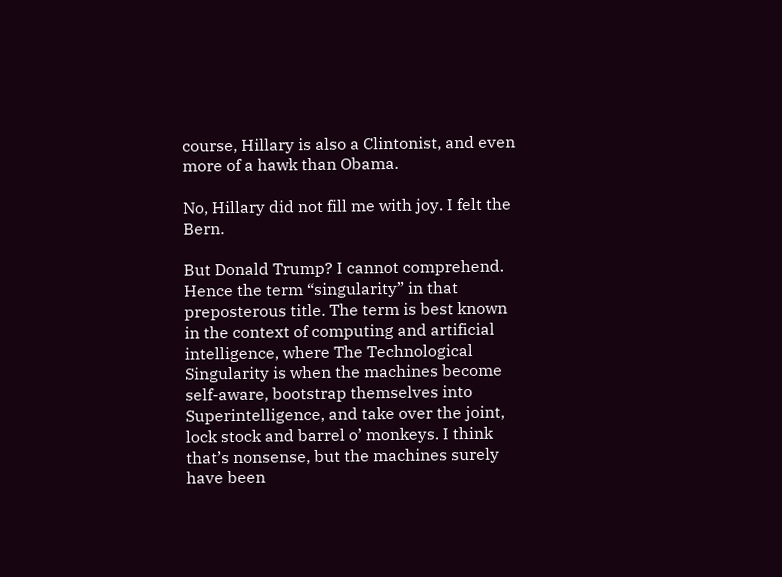course, Hillary is also a Clintonist, and even more of a hawk than Obama.

No, Hillary did not fill me with joy. I felt the Bern.

But Donald Trump? I cannot comprehend. Hence the term “singularity” in that preposterous title. The term is best known in the context of computing and artificial intelligence, where The Technological Singularity is when the machines become self-aware, bootstrap themselves into Superintelligence, and take over the joint, lock stock and barrel o’ monkeys. I think that’s nonsense, but the machines surely have been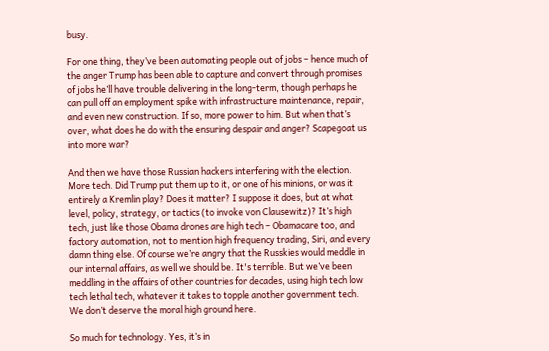busy.

For one thing, they’ve been automating people out of jobs – hence much of the anger Trump has been able to capture and convert through promises of jobs he’ll have trouble delivering in the long-term, though perhaps he can pull off an employment spike with infrastructure maintenance, repair, and even new construction. If so, more power to him. But when that’s over, what does he do with the ensuring despair and anger? Scapegoat us into more war?

And then we have those Russian hackers interfering with the election. More tech. Did Trump put them up to it, or one of his minions, or was it entirely a Kremlin play? Does it matter? I suppose it does, but at what level, policy, strategy, or tactics (to invoke von Clausewitz)? It’s high tech, just like those Obama drones are high tech – Obamacare too, and factory automation, not to mention high frequency trading, Siri, and every damn thing else. Of course we’re angry that the Russkies would meddle in our internal affairs, as well we should be. It's terrible. But we’ve been meddling in the affairs of other countries for decades, using high tech low tech lethal tech, whatever it takes to topple another government tech. We don’t deserve the moral high ground here.

So much for technology. Yes, it’s in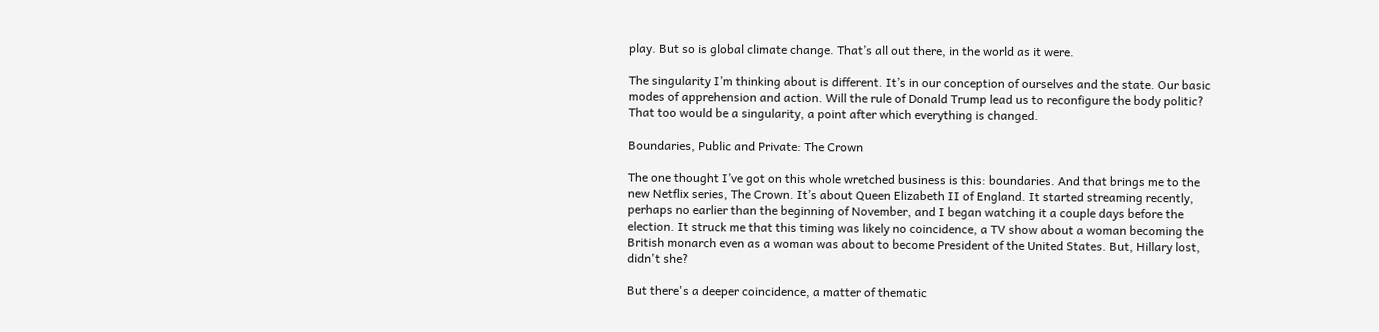play. But so is global climate change. That’s all out there, in the world as it were.

The singularity I’m thinking about is different. It’s in our conception of ourselves and the state. Our basic modes of apprehension and action. Will the rule of Donald Trump lead us to reconfigure the body politic? That too would be a singularity, a point after which everything is changed.

Boundaries, Public and Private: The Crown

The one thought I’ve got on this whole wretched business is this: boundaries. And that brings me to the new Netflix series, The Crown. It’s about Queen Elizabeth II of England. It started streaming recently, perhaps no earlier than the beginning of November, and I began watching it a couple days before the election. It struck me that this timing was likely no coincidence, a TV show about a woman becoming the British monarch even as a woman was about to become President of the United States. But, Hillary lost, didn't she?

But there's a deeper coincidence, a matter of thematic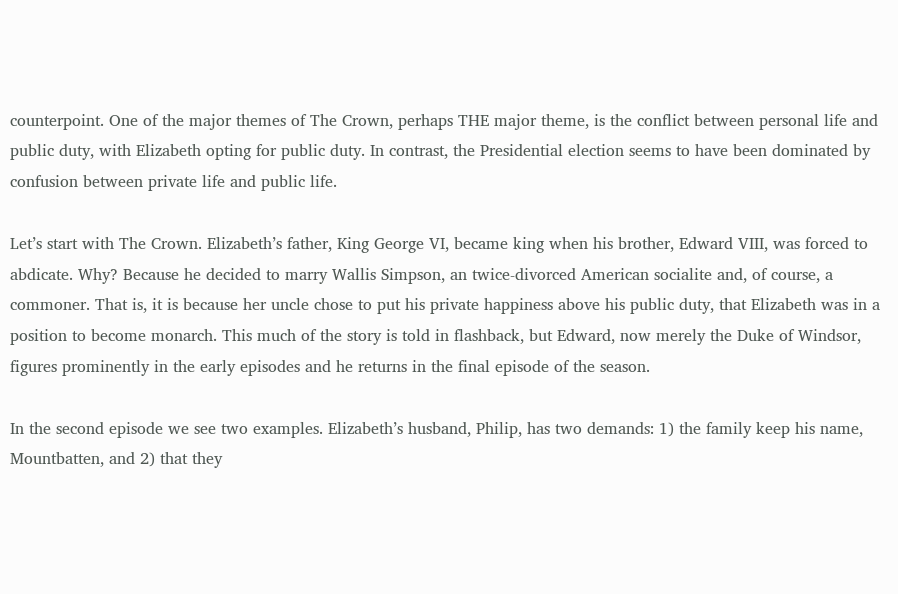counterpoint. One of the major themes of The Crown, perhaps THE major theme, is the conflict between personal life and public duty, with Elizabeth opting for public duty. In contrast, the Presidential election seems to have been dominated by confusion between private life and public life.

Let’s start with The Crown. Elizabeth’s father, King George VI, became king when his brother, Edward VIII, was forced to abdicate. Why? Because he decided to marry Wallis Simpson, an twice-divorced American socialite and, of course, a commoner. That is, it is because her uncle chose to put his private happiness above his public duty, that Elizabeth was in a position to become monarch. This much of the story is told in flashback, but Edward, now merely the Duke of Windsor, figures prominently in the early episodes and he returns in the final episode of the season.

In the second episode we see two examples. Elizabeth’s husband, Philip, has two demands: 1) the family keep his name, Mountbatten, and 2) that they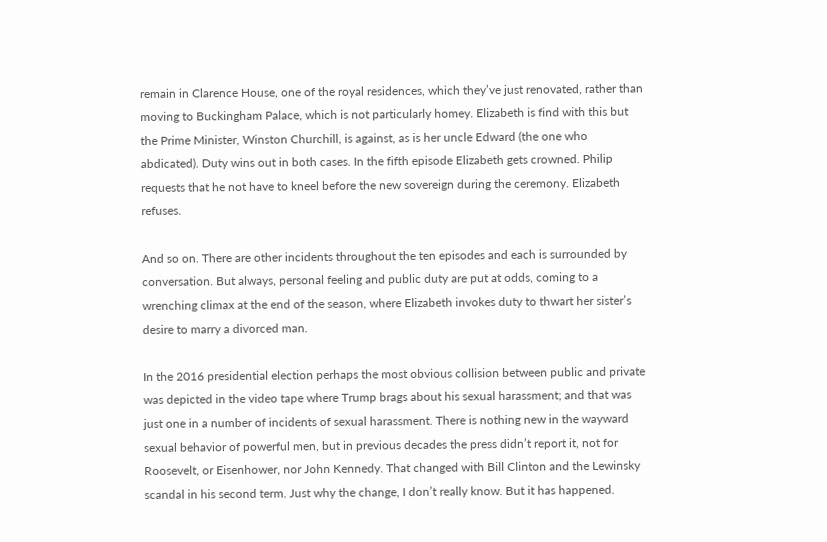remain in Clarence House, one of the royal residences, which they’ve just renovated, rather than moving to Buckingham Palace, which is not particularly homey. Elizabeth is find with this but the Prime Minister, Winston Churchill, is against, as is her uncle Edward (the one who abdicated). Duty wins out in both cases. In the fifth episode Elizabeth gets crowned. Philip requests that he not have to kneel before the new sovereign during the ceremony. Elizabeth refuses.

And so on. There are other incidents throughout the ten episodes and each is surrounded by conversation. But always, personal feeling and public duty are put at odds, coming to a wrenching climax at the end of the season, where Elizabeth invokes duty to thwart her sister’s desire to marry a divorced man.

In the 2016 presidential election perhaps the most obvious collision between public and private was depicted in the video tape where Trump brags about his sexual harassment; and that was just one in a number of incidents of sexual harassment. There is nothing new in the wayward sexual behavior of powerful men, but in previous decades the press didn’t report it, not for Roosevelt, or Eisenhower, nor John Kennedy. That changed with Bill Clinton and the Lewinsky scandal in his second term. Just why the change, I don’t really know. But it has happened.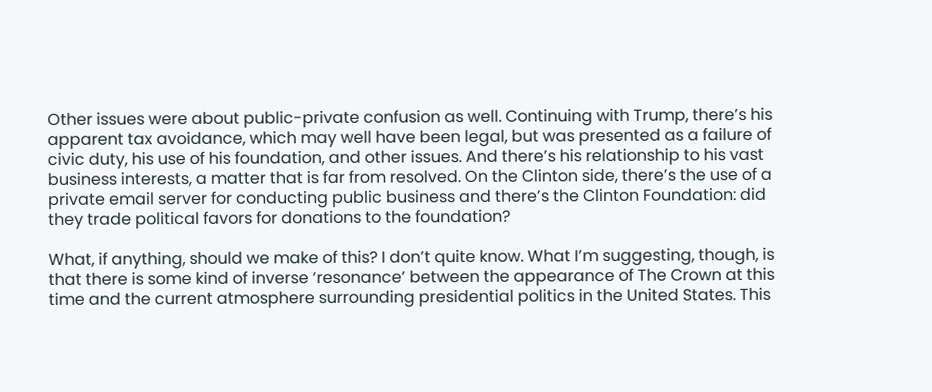Other issues were about public-private confusion as well. Continuing with Trump, there’s his apparent tax avoidance, which may well have been legal, but was presented as a failure of civic duty, his use of his foundation, and other issues. And there’s his relationship to his vast business interests, a matter that is far from resolved. On the Clinton side, there’s the use of a private email server for conducting public business and there’s the Clinton Foundation: did they trade political favors for donations to the foundation?

What, if anything, should we make of this? I don’t quite know. What I’m suggesting, though, is that there is some kind of inverse ‘resonance’ between the appearance of The Crown at this time and the current atmosphere surrounding presidential politics in the United States. This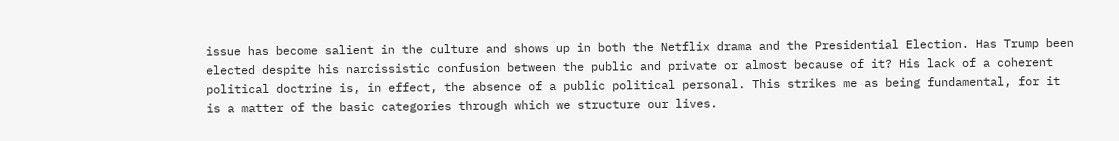issue has become salient in the culture and shows up in both the Netflix drama and the Presidential Election. Has Trump been elected despite his narcissistic confusion between the public and private or almost because of it? His lack of a coherent political doctrine is, in effect, the absence of a public political personal. This strikes me as being fundamental, for it is a matter of the basic categories through which we structure our lives.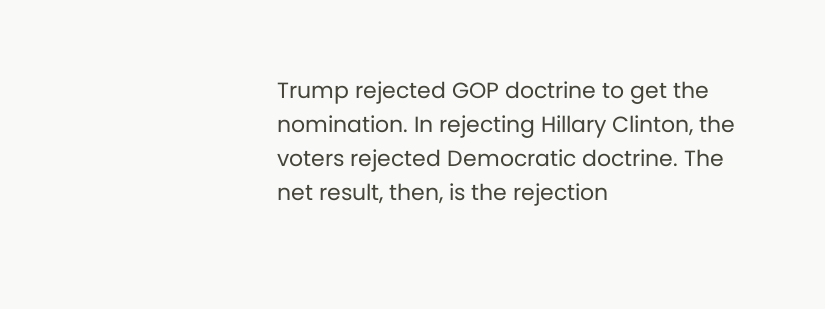Trump rejected GOP doctrine to get the nomination. In rejecting Hillary Clinton, the voters rejected Democratic doctrine. The net result, then, is the rejection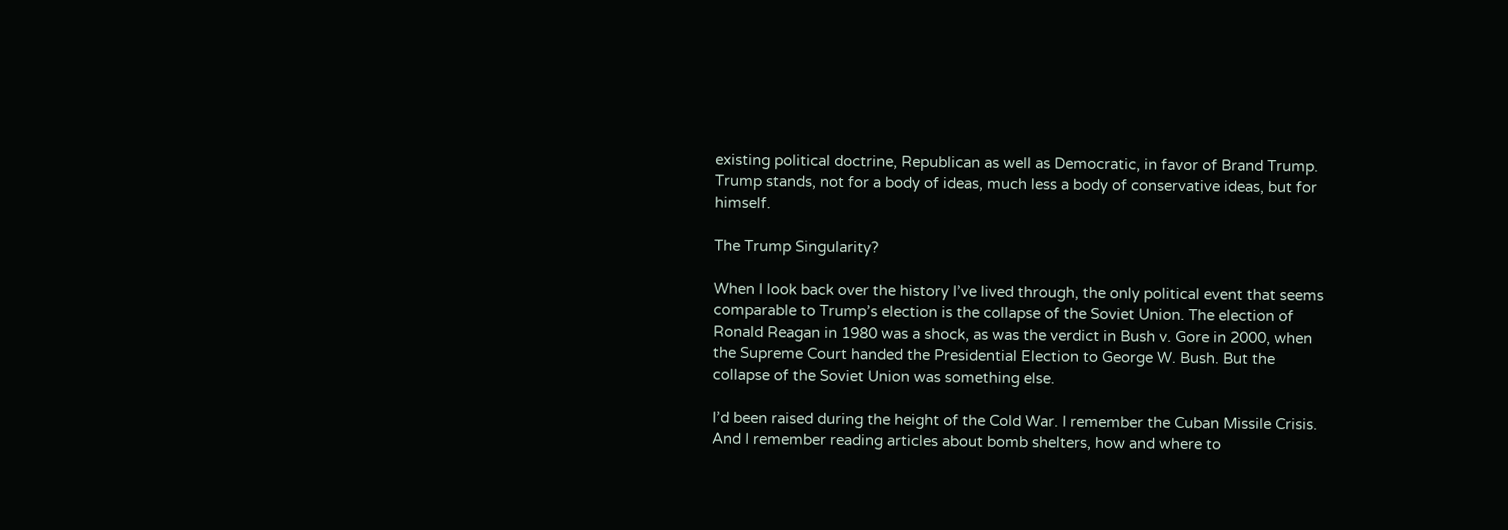existing political doctrine, Republican as well as Democratic, in favor of Brand Trump. Trump stands, not for a body of ideas, much less a body of conservative ideas, but for himself.

The Trump Singularity?

When I look back over the history I’ve lived through, the only political event that seems comparable to Trump’s election is the collapse of the Soviet Union. The election of Ronald Reagan in 1980 was a shock, as was the verdict in Bush v. Gore in 2000, when the Supreme Court handed the Presidential Election to George W. Bush. But the collapse of the Soviet Union was something else.

I’d been raised during the height of the Cold War. I remember the Cuban Missile Crisis. And I remember reading articles about bomb shelters, how and where to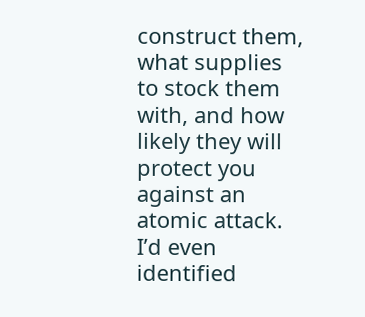construct them, what supplies to stock them with, and how likely they will protect you against an atomic attack. I’d even identified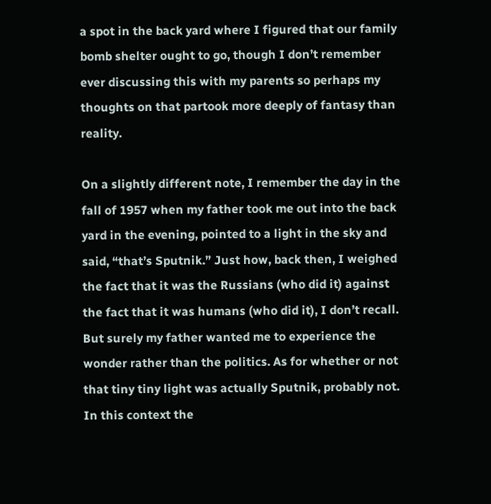a spot in the back yard where I figured that our family bomb shelter ought to go, though I don’t remember ever discussing this with my parents so perhaps my thoughts on that partook more deeply of fantasy than reality.

On a slightly different note, I remember the day in the fall of 1957 when my father took me out into the back yard in the evening, pointed to a light in the sky and said, “that’s Sputnik.” Just how, back then, I weighed the fact that it was the Russians (who did it) against the fact that it was humans (who did it), I don’t recall. But surely my father wanted me to experience the wonder rather than the politics. As for whether or not that tiny tiny light was actually Sputnik, probably not. In this context the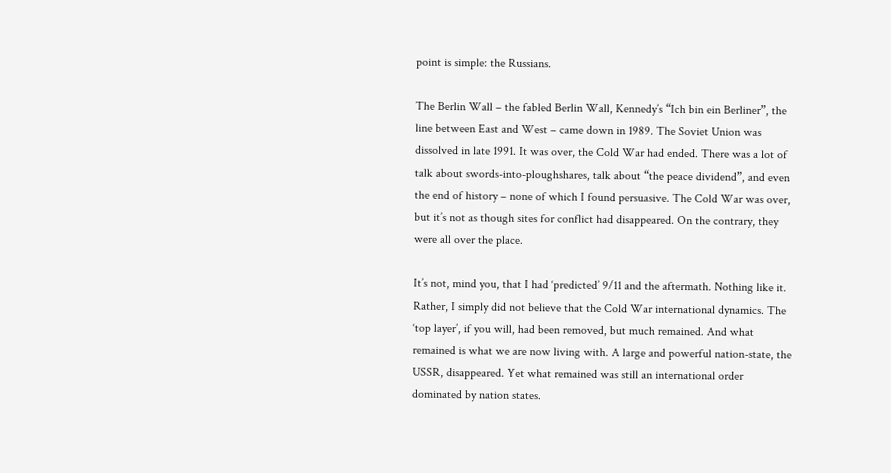point is simple: the Russians.

The Berlin Wall – the fabled Berlin Wall, Kennedy’s “Ich bin ein Berliner”, the line between East and West – came down in 1989. The Soviet Union was dissolved in late 1991. It was over, the Cold War had ended. There was a lot of talk about swords-into-ploughshares, talk about “the peace dividend”, and even the end of history – none of which I found persuasive. The Cold War was over, but it’s not as though sites for conflict had disappeared. On the contrary, they were all over the place.

It’s not, mind you, that I had ‘predicted’ 9/11 and the aftermath. Nothing like it. Rather, I simply did not believe that the Cold War international dynamics. The ‘top layer’, if you will, had been removed, but much remained. And what remained is what we are now living with. A large and powerful nation-state, the USSR, disappeared. Yet what remained was still an international order dominated by nation states.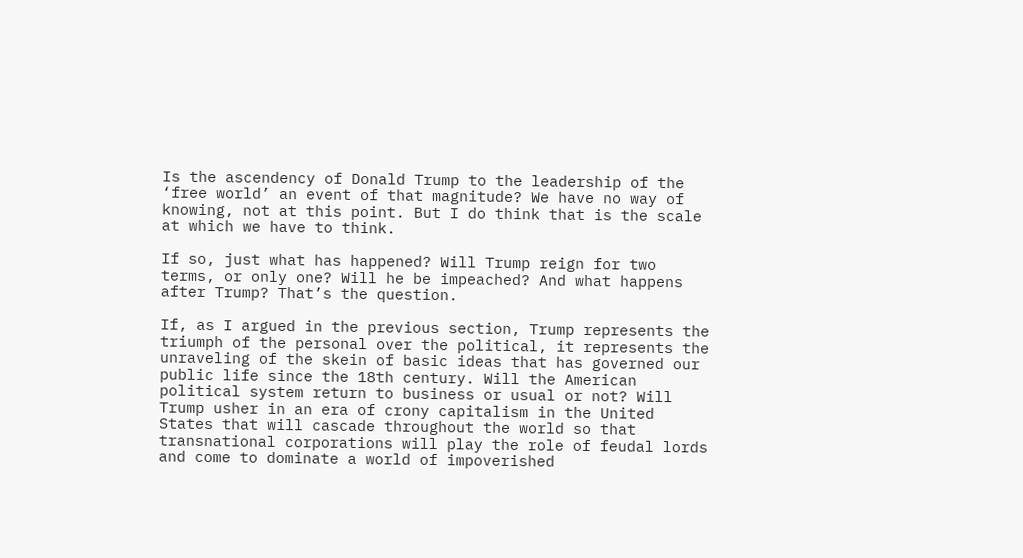Is the ascendency of Donald Trump to the leadership of the ‘free world’ an event of that magnitude? We have no way of knowing, not at this point. But I do think that is the scale at which we have to think.

If so, just what has happened? Will Trump reign for two terms, or only one? Will he be impeached? And what happens after Trump? That’s the question.

If, as I argued in the previous section, Trump represents the triumph of the personal over the political, it represents the unraveling of the skein of basic ideas that has governed our public life since the 18th century. Will the American political system return to business or usual or not? Will Trump usher in an era of crony capitalism in the United States that will cascade throughout the world so that transnational corporations will play the role of feudal lords and come to dominate a world of impoverished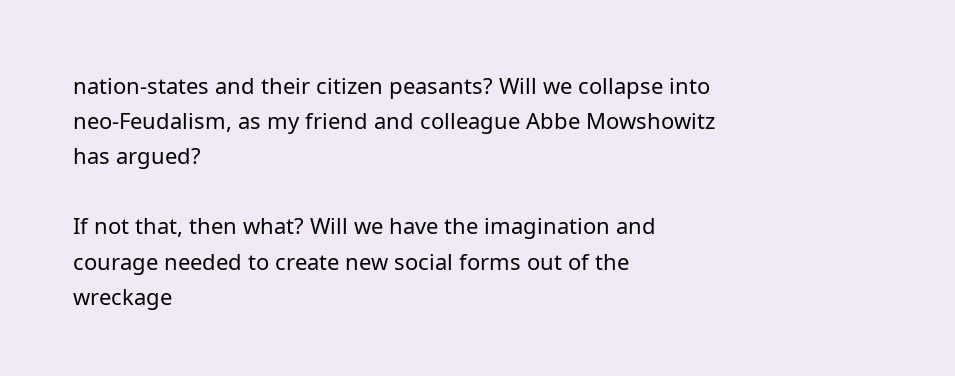nation-states and their citizen peasants? Will we collapse into neo-Feudalism, as my friend and colleague Abbe Mowshowitz has argued?

If not that, then what? Will we have the imagination and courage needed to create new social forms out of the wreckage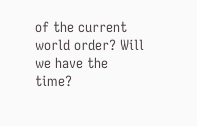of the current world order? Will we have the time?